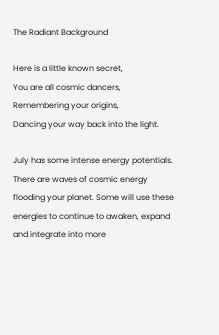The Radiant Background

Here is a little known secret,
You are all cosmic dancers,
Remembering your origins,
Dancing your way back into the light.

July has some intense energy potentials. There are waves of cosmic energy flooding your planet. Some will use these energies to continue to awaken, expand and integrate into more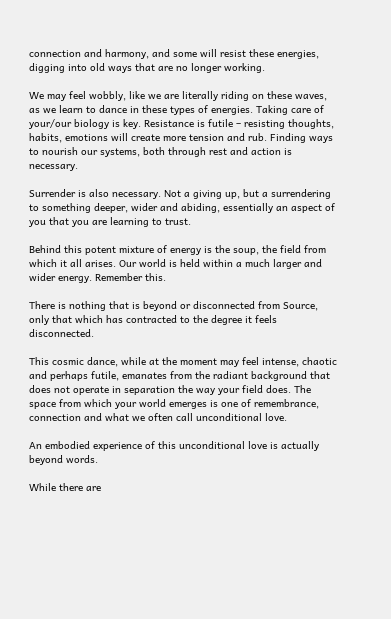connection and harmony, and some will resist these energies, digging into old ways that are no longer working.

We may feel wobbly, like we are literally riding on these waves, as we learn to dance in these types of energies. Taking care of your/our biology is key. Resistance is futile – resisting thoughts, habits, emotions will create more tension and rub. Finding ways to nourish our systems, both through rest and action is necessary.

Surrender is also necessary. Not a giving up, but a surrendering to something deeper, wider and abiding, essentially an aspect of you that you are learning to trust.

Behind this potent mixture of energy is the soup, the field from which it all arises. Our world is held within a much larger and wider energy. Remember this.

There is nothing that is beyond or disconnected from Source, only that which has contracted to the degree it feels disconnected.

This cosmic dance, while at the moment may feel intense, chaotic and perhaps futile, emanates from the radiant background that does not operate in separation the way your field does. The space from which your world emerges is one of remembrance, connection and what we often call unconditional love.

An embodied experience of this unconditional love is actually beyond words.

While there are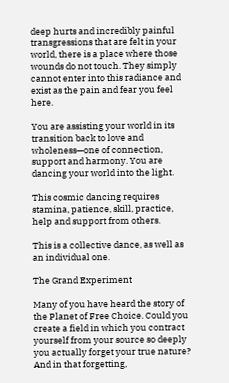deep hurts and incredibly painful transgressions that are felt in your world, there is a place where those wounds do not touch. They simply cannot enter into this radiance and exist as the pain and fear you feel here.

You are assisting your world in its transition back to love and wholeness—one of connection, support and harmony. You are dancing your world into the light.

This cosmic dancing requires stamina, patience, skill, practice, help and support from others.

This is a collective dance, as well as an individual one.

The Grand Experiment

Many of you have heard the story of the Planet of Free Choice. Could you create a field in which you contract yourself from your source so deeply you actually forget your true nature? And in that forgetting,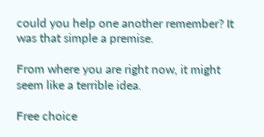could you help one another remember? It was that simple a premise.

From where you are right now, it might seem like a terrible idea.

Free choice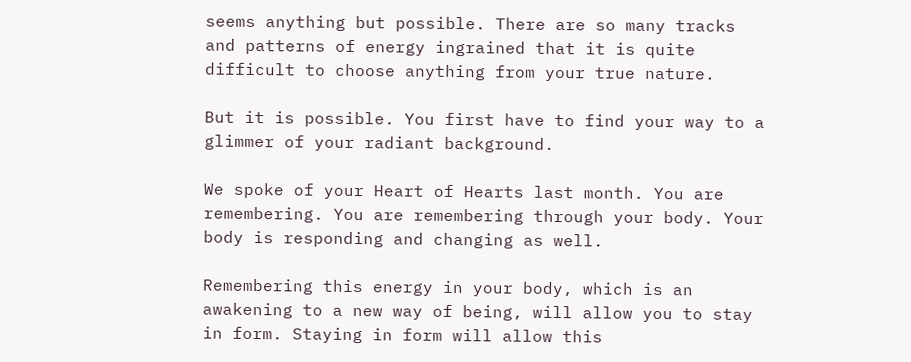seems anything but possible. There are so many tracks and patterns of energy ingrained that it is quite difficult to choose anything from your true nature.

But it is possible. You first have to find your way to a glimmer of your radiant background.

We spoke of your Heart of Hearts last month. You are remembering. You are remembering through your body. Your body is responding and changing as well.

Remembering this energy in your body, which is an awakening to a new way of being, will allow you to stay in form. Staying in form will allow this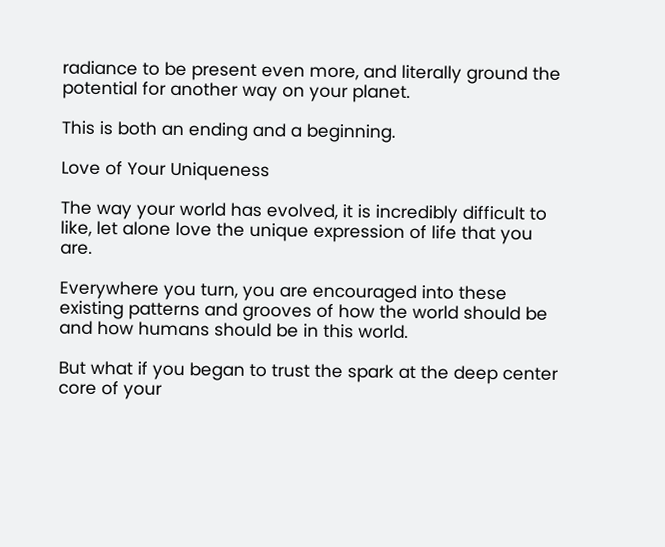radiance to be present even more, and literally ground the potential for another way on your planet.

This is both an ending and a beginning.

Love of Your Uniqueness

The way your world has evolved, it is incredibly difficult to like, let alone love the unique expression of life that you are.

Everywhere you turn, you are encouraged into these existing patterns and grooves of how the world should be and how humans should be in this world.

But what if you began to trust the spark at the deep center core of your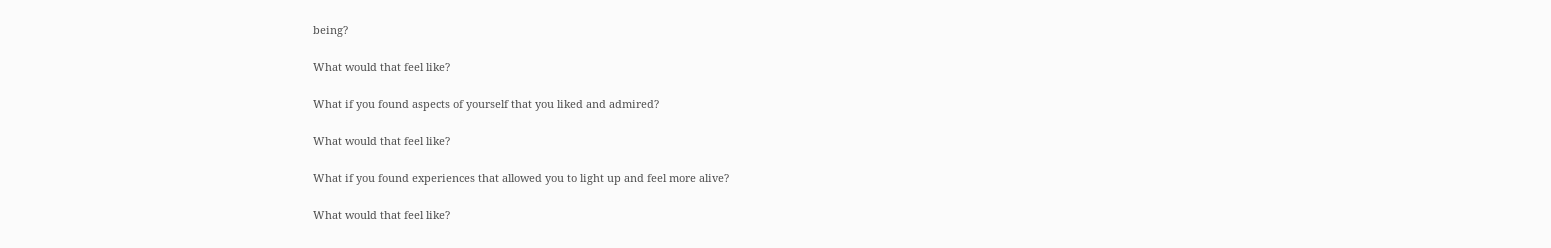being?

What would that feel like?

What if you found aspects of yourself that you liked and admired?

What would that feel like?

What if you found experiences that allowed you to light up and feel more alive?

What would that feel like?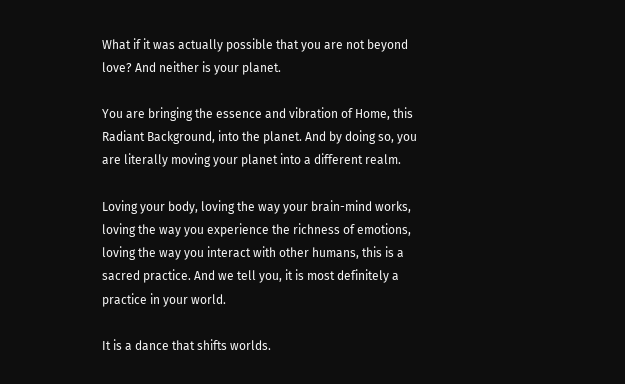What if it was actually possible that you are not beyond love? And neither is your planet.

You are bringing the essence and vibration of Home, this Radiant Background, into the planet. And by doing so, you are literally moving your planet into a different realm.

Loving your body, loving the way your brain-mind works, loving the way you experience the richness of emotions, loving the way you interact with other humans, this is a sacred practice. And we tell you, it is most definitely a practice in your world.

It is a dance that shifts worlds.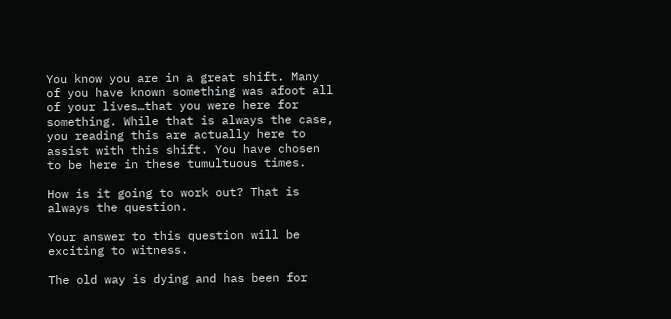You know you are in a great shift. Many of you have known something was afoot all of your lives…that you were here for something. While that is always the case, you reading this are actually here to assist with this shift. You have chosen to be here in these tumultuous times.

How is it going to work out? That is always the question.

Your answer to this question will be exciting to witness.

The old way is dying and has been for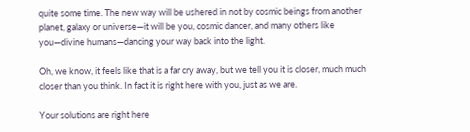quite some time. The new way will be ushered in not by cosmic beings from another planet, galaxy or universe—it will be you, cosmic dancer, and many others like you—divine humans—dancing your way back into the light.

Oh, we know, it feels like that is a far cry away, but we tell you it is closer, much much closer than you think. In fact it is right here with you, just as we are.

Your solutions are right here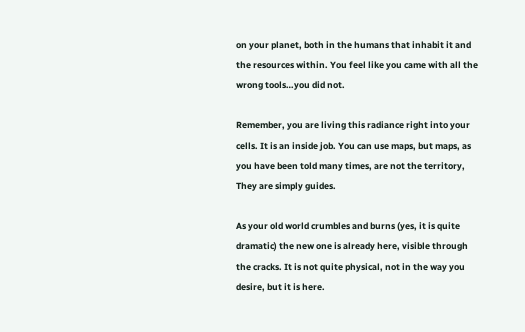on your planet, both in the humans that inhabit it and the resources within. You feel like you came with all the wrong tools…you did not.

Remember, you are living this radiance right into your cells. It is an inside job. You can use maps, but maps, as you have been told many times, are not the territory, They are simply guides.

As your old world crumbles and burns (yes, it is quite dramatic) the new one is already here, visible through the cracks. It is not quite physical, not in the way you desire, but it is here.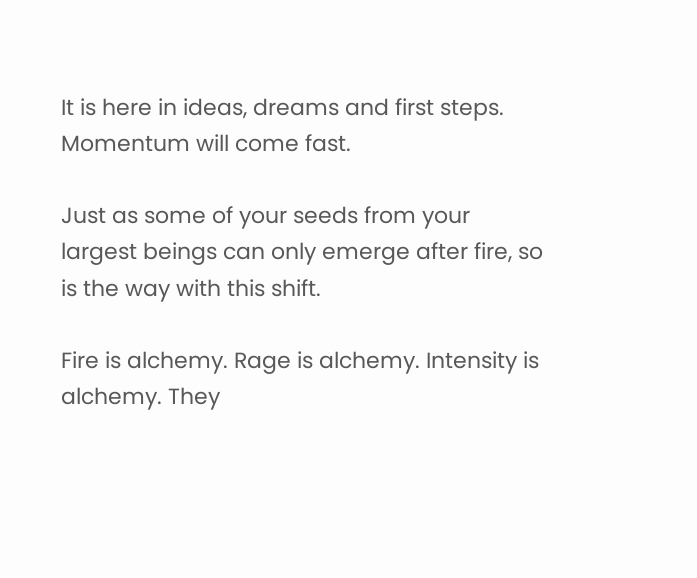It is here in ideas, dreams and first steps. Momentum will come fast.

Just as some of your seeds from your largest beings can only emerge after fire, so is the way with this shift.

Fire is alchemy. Rage is alchemy. Intensity is alchemy. They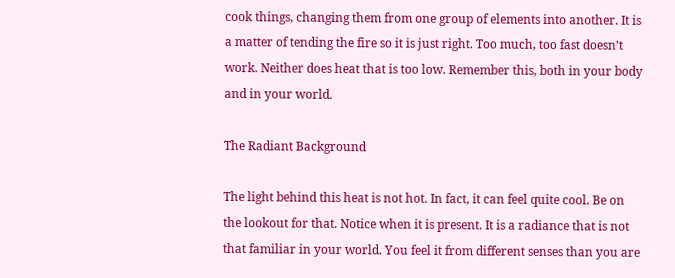cook things, changing them from one group of elements into another. It is a matter of tending the fire so it is just right. Too much, too fast doesn’t work. Neither does heat that is too low. Remember this, both in your body and in your world.

The Radiant Background

The light behind this heat is not hot. In fact, it can feel quite cool. Be on the lookout for that. Notice when it is present. It is a radiance that is not that familiar in your world. You feel it from different senses than you are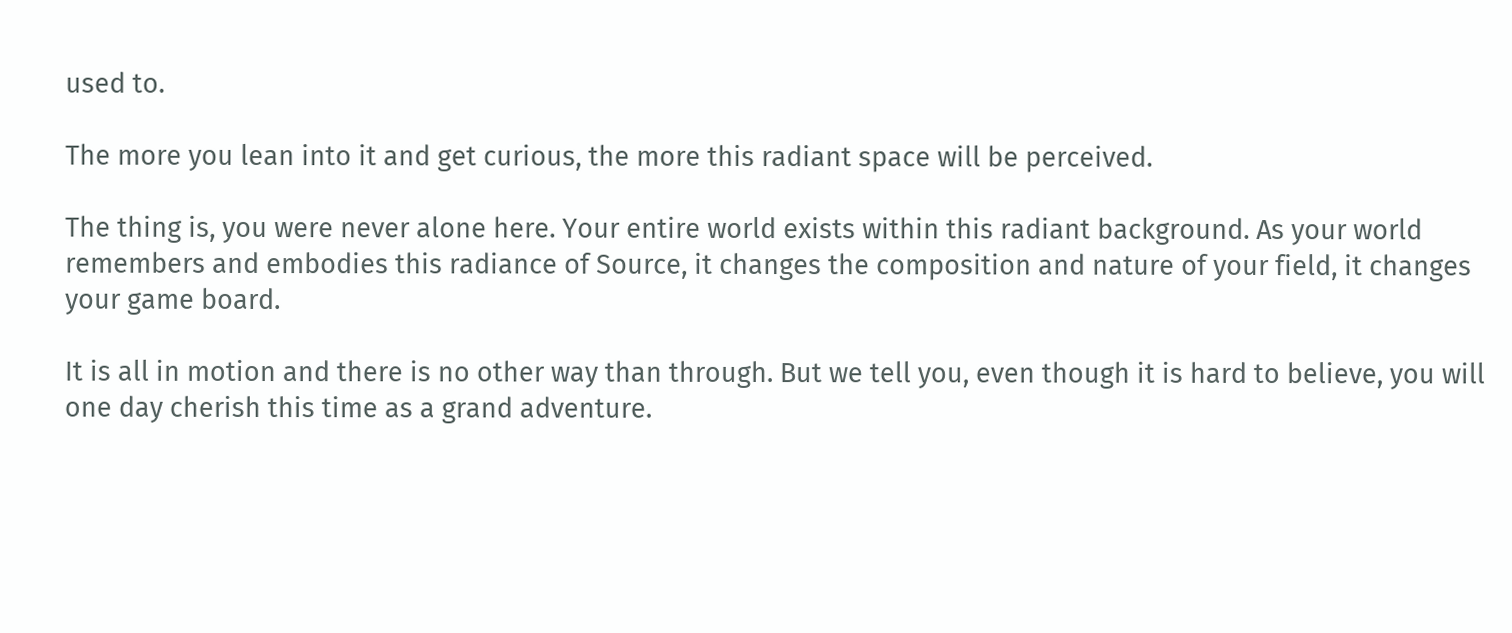used to.

The more you lean into it and get curious, the more this radiant space will be perceived.

The thing is, you were never alone here. Your entire world exists within this radiant background. As your world remembers and embodies this radiance of Source, it changes the composition and nature of your field, it changes your game board.

It is all in motion and there is no other way than through. But we tell you, even though it is hard to believe, you will one day cherish this time as a grand adventure.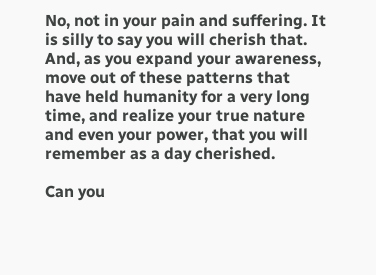No, not in your pain and suffering. It is silly to say you will cherish that. And, as you expand your awareness, move out of these patterns that have held humanity for a very long time, and realize your true nature and even your power, that you will remember as a day cherished.

Can you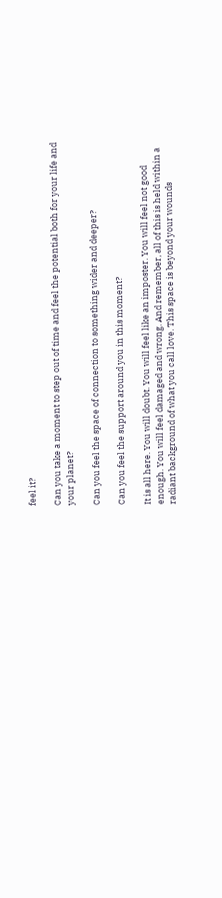feel it?

Can you take a moment to step out of time and feel the potential both for your life and your planet?

Can you feel the space of connection to something wider and deeper?

Can you feel the support around you in this moment?

It is all here. You will doubt. You will feel like an imposter. You will feel not good enough. You will feel damaged and wrong. And remember, all of this is held within a radiant background of what you call love. This space is beyond your wounds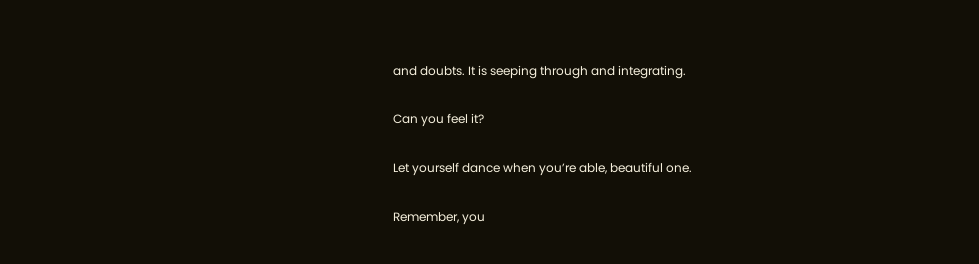and doubts. It is seeping through and integrating.

Can you feel it?

Let yourself dance when you’re able, beautiful one.

Remember, you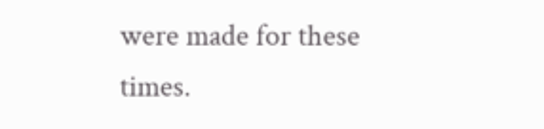were made for these times.